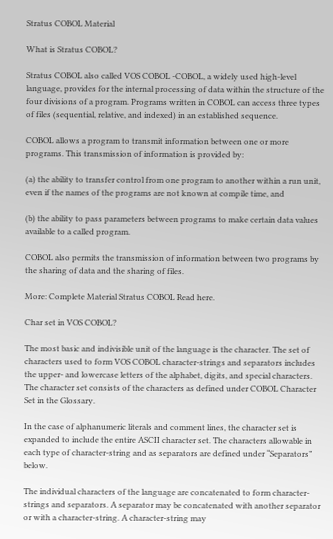Stratus COBOL Material

What is Stratus COBOL?

Stratus COBOL also called VOS COBOL -COBOL, a widely used high-level language, provides for the internal processing of data within the structure of the four divisions of a program. Programs written in COBOL can access three types of files (sequential, relative, and indexed) in an established sequence.

COBOL allows a program to transmit information between one or more programs. This transmission of information is provided by:

(a) the ability to transfer control from one program to another within a run unit, even if the names of the programs are not known at compile time, and

(b) the ability to pass parameters between programs to make certain data values available to a called program.

COBOL also permits the transmission of information between two programs by the sharing of data and the sharing of files.

More: Complete Material Stratus COBOL Read here.

Char set in VOS COBOL?

The most basic and indivisible unit of the language is the character. The set of characters used to form VOS COBOL character-strings and separators includes the upper- and lowercase letters of the alphabet, digits, and special characters. The character set consists of the characters as defined under COBOL Character Set in the Glossary.

In the case of alphanumeric literals and comment lines, the character set is expanded to include the entire ASCII character set. The characters allowable in each type of character-string and as separators are defined under “Separators” below.

The individual characters of the language are concatenated to form character-strings and separators. A separator may be concatenated with another separator or with a character-string. A character-string may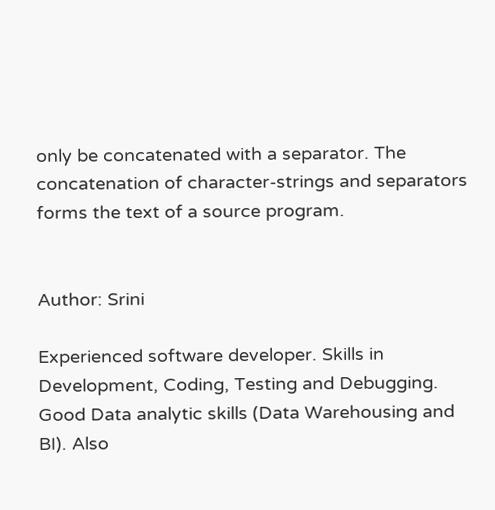only be concatenated with a separator. The concatenation of character-strings and separators forms the text of a source program.


Author: Srini

Experienced software developer. Skills in Development, Coding, Testing and Debugging. Good Data analytic skills (Data Warehousing and BI). Also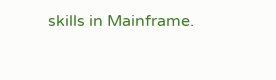skills in Mainframe.